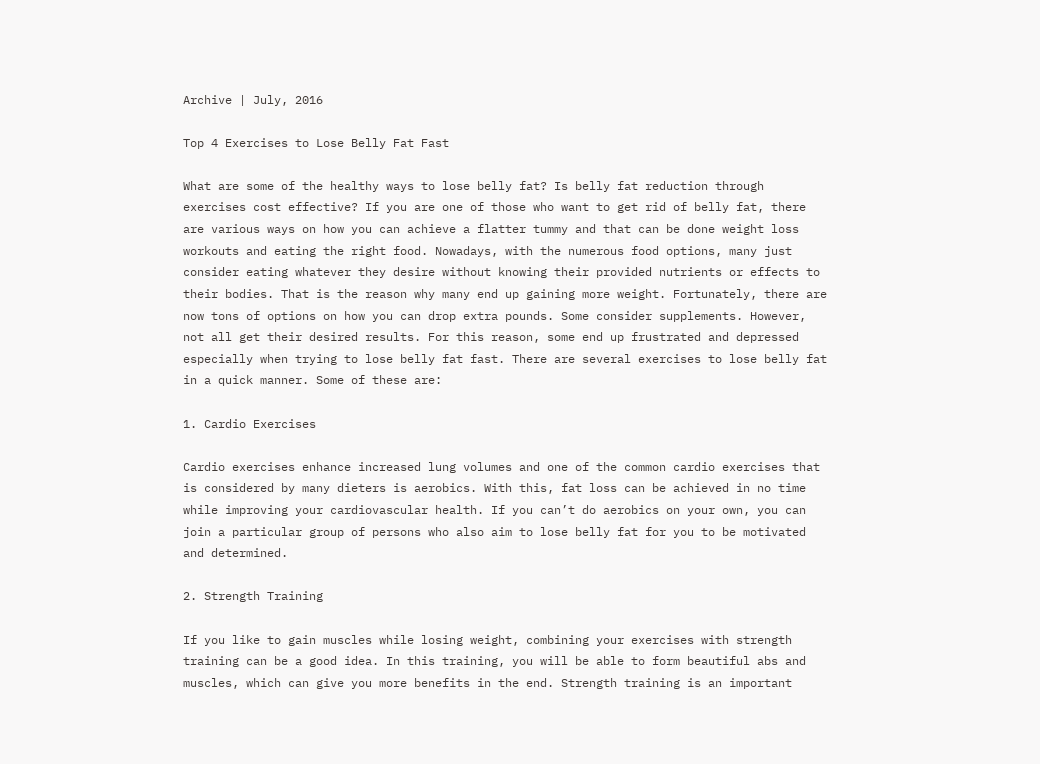Archive | July, 2016

Top 4 Exercises to Lose Belly Fat Fast

What are some of the healthy ways to lose belly fat? Is belly fat reduction through exercises cost effective? If you are one of those who want to get rid of belly fat, there are various ways on how you can achieve a flatter tummy and that can be done weight loss workouts and eating the right food. Nowadays, with the numerous food options, many just consider eating whatever they desire without knowing their provided nutrients or effects to their bodies. That is the reason why many end up gaining more weight. Fortunately, there are now tons of options on how you can drop extra pounds. Some consider supplements. However, not all get their desired results. For this reason, some end up frustrated and depressed especially when trying to lose belly fat fast. There are several exercises to lose belly fat in a quick manner. Some of these are:

1. Cardio Exercises

Cardio exercises enhance increased lung volumes and one of the common cardio exercises that is considered by many dieters is aerobics. With this, fat loss can be achieved in no time while improving your cardiovascular health. If you can’t do aerobics on your own, you can join a particular group of persons who also aim to lose belly fat for you to be motivated and determined.

2. Strength Training

If you like to gain muscles while losing weight, combining your exercises with strength training can be a good idea. In this training, you will be able to form beautiful abs and muscles, which can give you more benefits in the end. Strength training is an important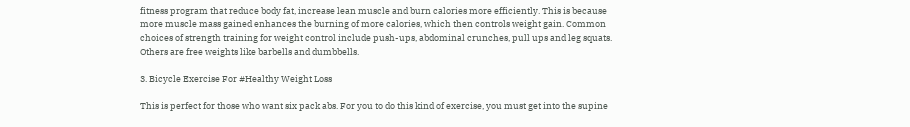fitness program that reduce body fat, increase lean muscle and burn calories more efficiently. This is because more muscle mass gained enhances the burning of more calories, which then controls weight gain. Common choices of strength training for weight control include push-ups, abdominal crunches, pull ups and leg squats. Others are free weights like barbells and dumbbells.

3. Bicycle Exercise For #Healthy Weight Loss

This is perfect for those who want six pack abs. For you to do this kind of exercise, you must get into the supine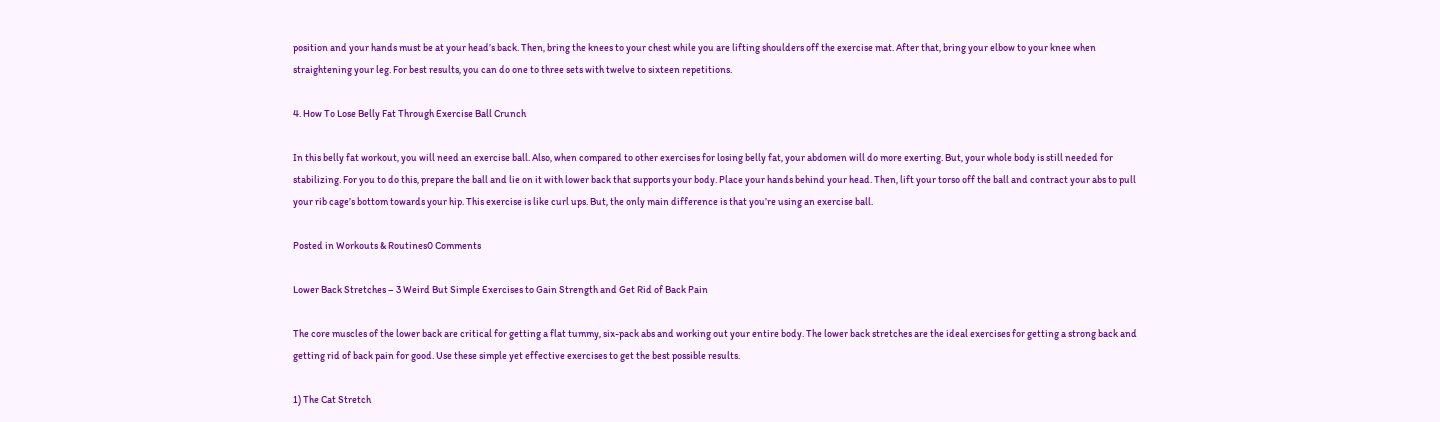position and your hands must be at your head’s back. Then, bring the knees to your chest while you are lifting shoulders off the exercise mat. After that, bring your elbow to your knee when straightening your leg. For best results, you can do one to three sets with twelve to sixteen repetitions.

4. How To Lose Belly Fat Through Exercise Ball Crunch

In this belly fat workout, you will need an exercise ball. Also, when compared to other exercises for losing belly fat, your abdomen will do more exerting. But, your whole body is still needed for stabilizing. For you to do this, prepare the ball and lie on it with lower back that supports your body. Place your hands behind your head. Then, lift your torso off the ball and contract your abs to pull your rib cage’s bottom towards your hip. This exercise is like curl ups. But, the only main difference is that you’re using an exercise ball.

Posted in Workouts & Routines0 Comments

Lower Back Stretches – 3 Weird But Simple Exercises to Gain Strength and Get Rid of Back Pain

The core muscles of the lower back are critical for getting a flat tummy, six-pack abs and working out your entire body. The lower back stretches are the ideal exercises for getting a strong back and getting rid of back pain for good. Use these simple yet effective exercises to get the best possible results.

1) The Cat Stretch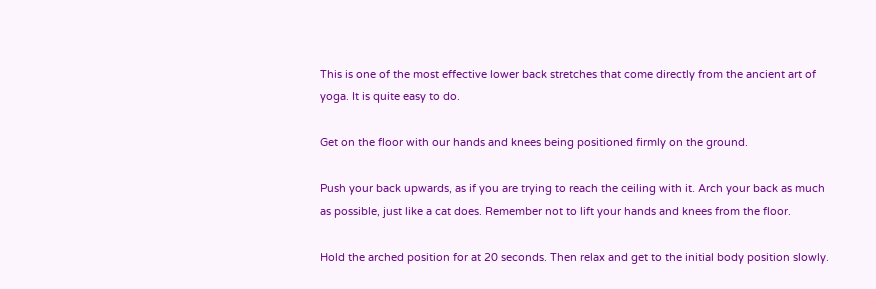This is one of the most effective lower back stretches that come directly from the ancient art of yoga. It is quite easy to do.

Get on the floor with our hands and knees being positioned firmly on the ground.

Push your back upwards, as if you are trying to reach the ceiling with it. Arch your back as much as possible, just like a cat does. Remember not to lift your hands and knees from the floor.

Hold the arched position for at 20 seconds. Then relax and get to the initial body position slowly.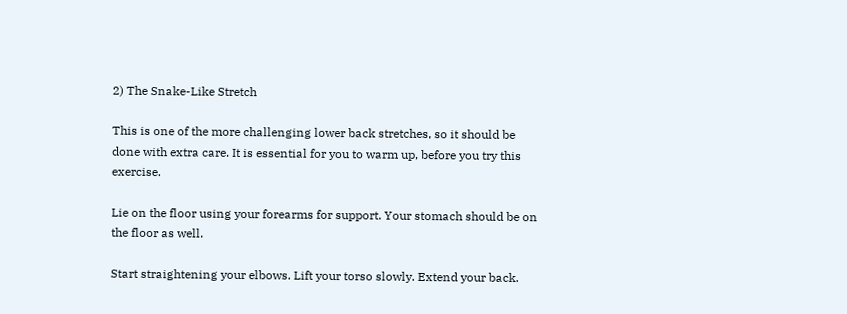2) The Snake-Like Stretch

This is one of the more challenging lower back stretches, so it should be done with extra care. It is essential for you to warm up, before you try this exercise.

Lie on the floor using your forearms for support. Your stomach should be on the floor as well.

Start straightening your elbows. Lift your torso slowly. Extend your back.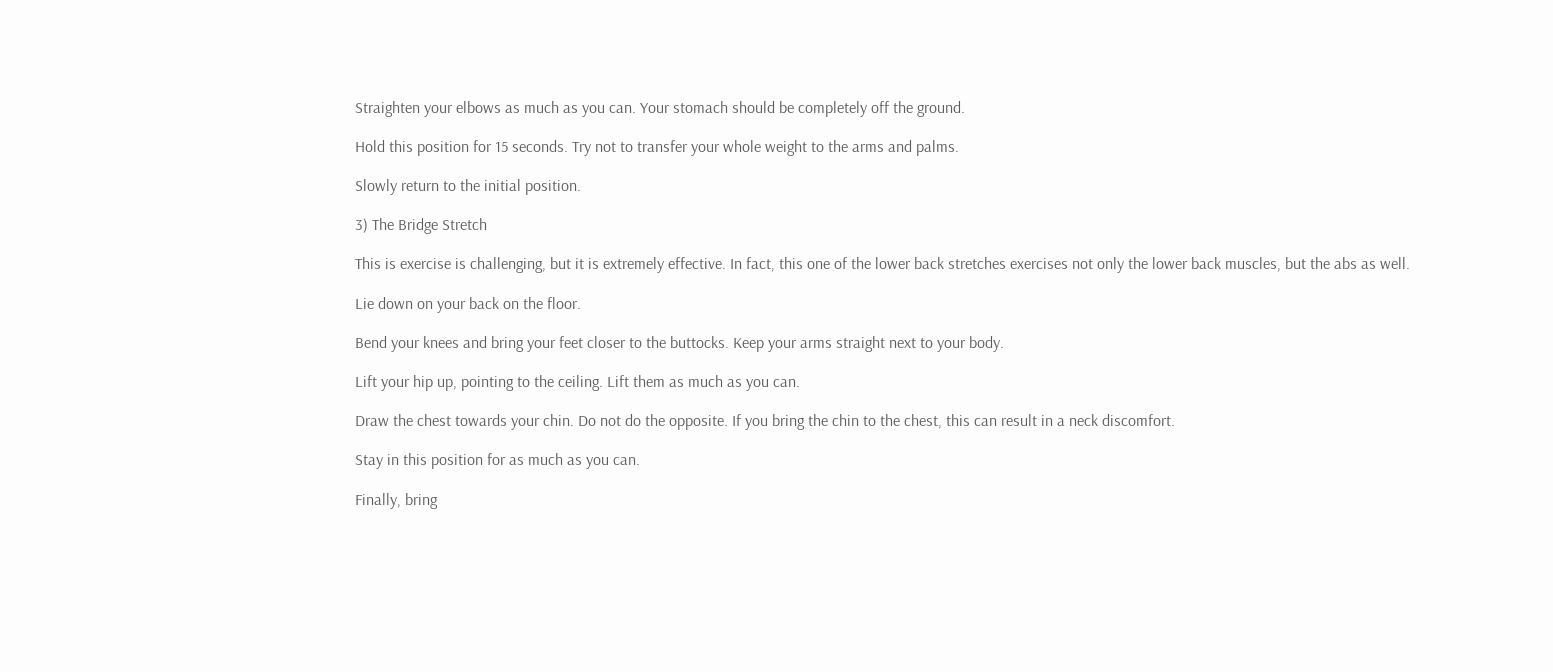Straighten your elbows as much as you can. Your stomach should be completely off the ground.

Hold this position for 15 seconds. Try not to transfer your whole weight to the arms and palms.

Slowly return to the initial position.

3) The Bridge Stretch

This is exercise is challenging, but it is extremely effective. In fact, this one of the lower back stretches exercises not only the lower back muscles, but the abs as well.

Lie down on your back on the floor.

Bend your knees and bring your feet closer to the buttocks. Keep your arms straight next to your body.

Lift your hip up, pointing to the ceiling. Lift them as much as you can.

Draw the chest towards your chin. Do not do the opposite. If you bring the chin to the chest, this can result in a neck discomfort.

Stay in this position for as much as you can.

Finally, bring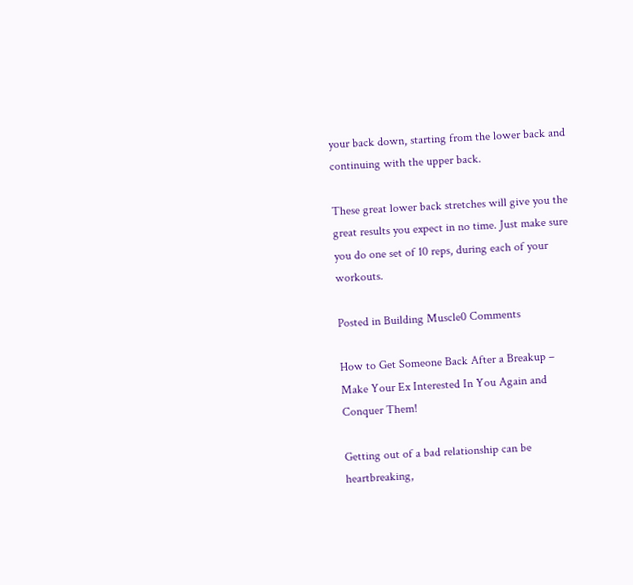your back down, starting from the lower back and continuing with the upper back.

These great lower back stretches will give you the great results you expect in no time. Just make sure you do one set of 10 reps, during each of your workouts.

Posted in Building Muscle0 Comments

How to Get Someone Back After a Breakup – Make Your Ex Interested In You Again and Conquer Them!

Getting out of a bad relationship can be heartbreaking,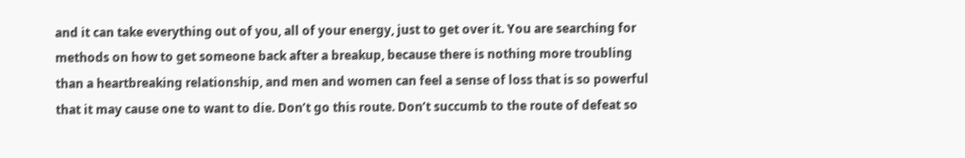and it can take everything out of you, all of your energy, just to get over it. You are searching for methods on how to get someone back after a breakup, because there is nothing more troubling than a heartbreaking relationship, and men and women can feel a sense of loss that is so powerful that it may cause one to want to die. Don’t go this route. Don’t succumb to the route of defeat so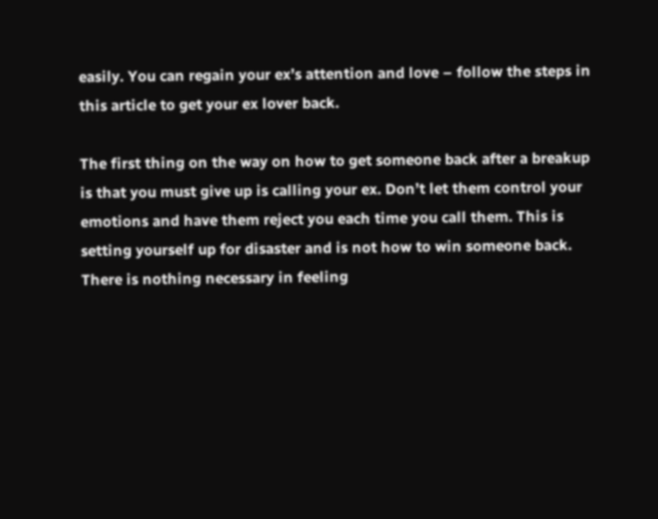easily. You can regain your ex’s attention and love – follow the steps in this article to get your ex lover back.

The first thing on the way on how to get someone back after a breakup is that you must give up is calling your ex. Don’t let them control your emotions and have them reject you each time you call them. This is setting yourself up for disaster and is not how to win someone back. There is nothing necessary in feeling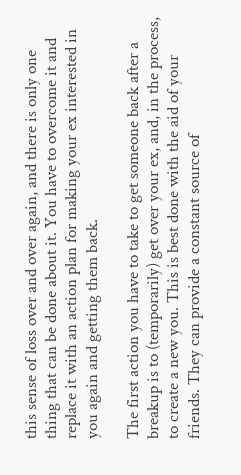this sense of loss over and over again, and there is only one thing that can be done about it. You have to overcome it and replace it with an action plan for making your ex interested in you again and getting them back.

The first action you have to take to get someone back after a breakup is to (temporarily) get over your ex, and, in the process, to create a new you. This is best done with the aid of your friends. They can provide a constant source of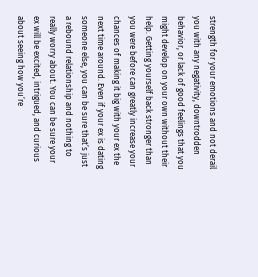strength for your emotions and not derail you with any negativity, downtrodden behavior, or lack of good feelings that you might develop on your own without their help. Getting yourself back stronger than you were before can greatly increase your chances of making it big with your ex the next time around. Even if your ex is dating someone else, you can be sure that’s just a rebound relationship and nothing to really worry about. You can be sure your ex will be excited, intrigued, and curious about seeing how you’re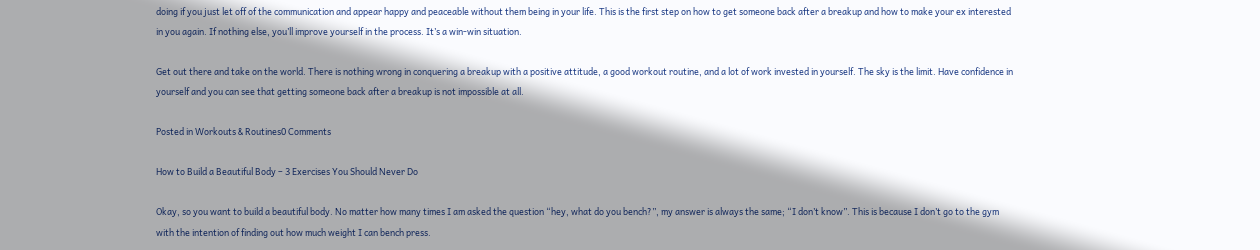doing if you just let off of the communication and appear happy and peaceable without them being in your life. This is the first step on how to get someone back after a breakup and how to make your ex interested in you again. If nothing else, you’ll improve yourself in the process. It’s a win-win situation.

Get out there and take on the world. There is nothing wrong in conquering a breakup with a positive attitude, a good workout routine, and a lot of work invested in yourself. The sky is the limit. Have confidence in yourself and you can see that getting someone back after a breakup is not impossible at all.

Posted in Workouts & Routines0 Comments

How to Build a Beautiful Body – 3 Exercises You Should Never Do

Okay, so you want to build a beautiful body. No matter how many times I am asked the question “hey, what do you bench?”, my answer is always the same; “I don’t know”. This is because I don’t go to the gym with the intention of finding out how much weight I can bench press.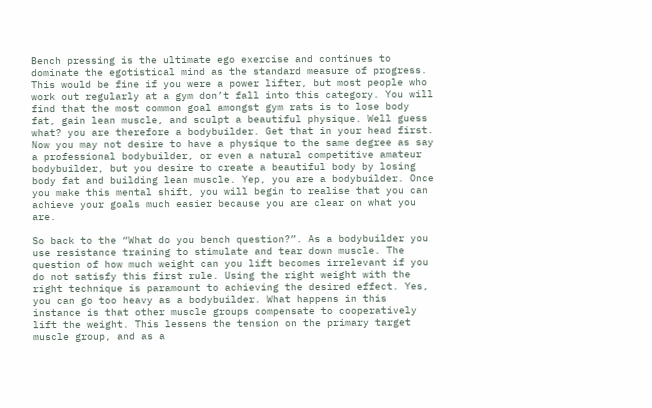Bench pressing is the ultimate ego exercise and continues to dominate the egotistical mind as the standard measure of progress. This would be fine if you were a power lifter, but most people who work out regularly at a gym don’t fall into this category. You will find that the most common goal amongst gym rats is to lose body fat, gain lean muscle, and sculpt a beautiful physique. Well guess what? you are therefore a bodybuilder. Get that in your head first. Now you may not desire to have a physique to the same degree as say a professional bodybuilder, or even a natural competitive amateur bodybuilder, but you desire to create a beautiful body by losing body fat and building lean muscle. Yep, you are a bodybuilder. Once you make this mental shift, you will begin to realise that you can achieve your goals much easier because you are clear on what you are.

So back to the “What do you bench question?”. As a bodybuilder you use resistance training to stimulate and tear down muscle. The question of how much weight can you lift becomes irrelevant if you do not satisfy this first rule. Using the right weight with the right technique is paramount to achieving the desired effect. Yes, you can go too heavy as a bodybuilder. What happens in this instance is that other muscle groups compensate to cooperatively lift the weight. This lessens the tension on the primary target muscle group, and as a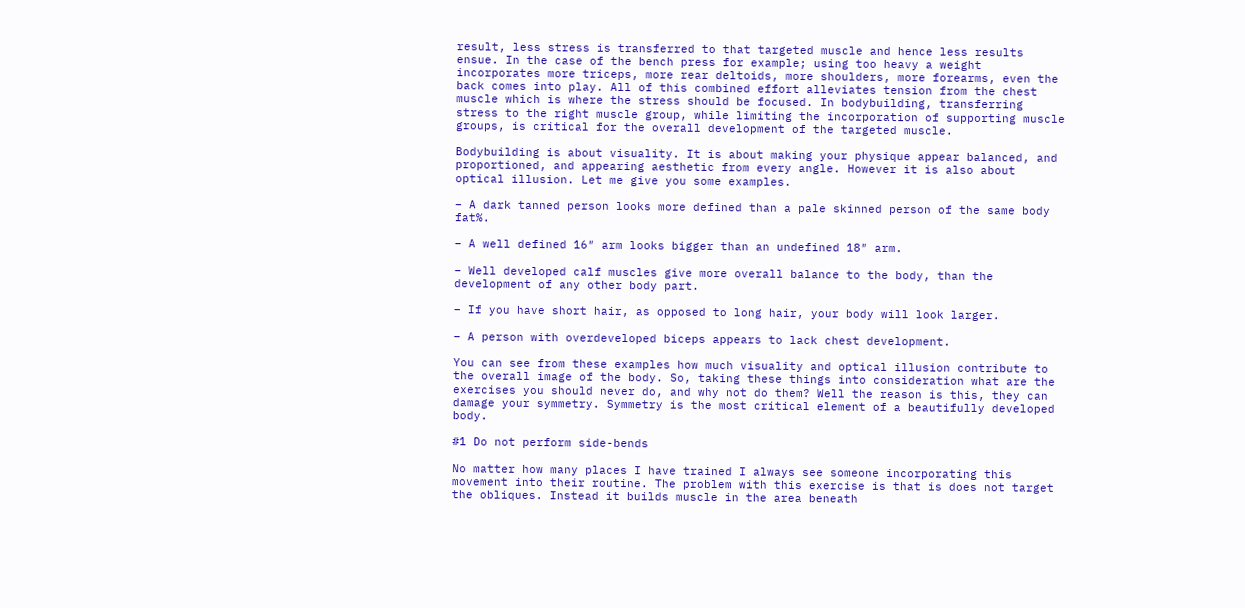result, less stress is transferred to that targeted muscle and hence less results ensue. In the case of the bench press for example; using too heavy a weight incorporates more triceps, more rear deltoids, more shoulders, more forearms, even the back comes into play. All of this combined effort alleviates tension from the chest muscle which is where the stress should be focused. In bodybuilding, transferring stress to the right muscle group, while limiting the incorporation of supporting muscle groups, is critical for the overall development of the targeted muscle.

Bodybuilding is about visuality. It is about making your physique appear balanced, and proportioned, and appearing aesthetic from every angle. However it is also about optical illusion. Let me give you some examples.

– A dark tanned person looks more defined than a pale skinned person of the same body fat%.

– A well defined 16″ arm looks bigger than an undefined 18″ arm.

– Well developed calf muscles give more overall balance to the body, than the development of any other body part.

– If you have short hair, as opposed to long hair, your body will look larger.

– A person with overdeveloped biceps appears to lack chest development.

You can see from these examples how much visuality and optical illusion contribute to the overall image of the body. So, taking these things into consideration what are the exercises you should never do, and why not do them? Well the reason is this, they can damage your symmetry. Symmetry is the most critical element of a beautifully developed body.

#1 Do not perform side-bends

No matter how many places I have trained I always see someone incorporating this movement into their routine. The problem with this exercise is that is does not target the obliques. Instead it builds muscle in the area beneath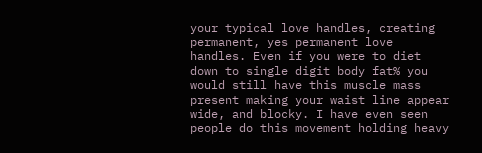your typical love handles, creating permanent, yes permanent love handles. Even if you were to diet down to single digit body fat% you would still have this muscle mass present making your waist line appear wide, and blocky. I have even seen people do this movement holding heavy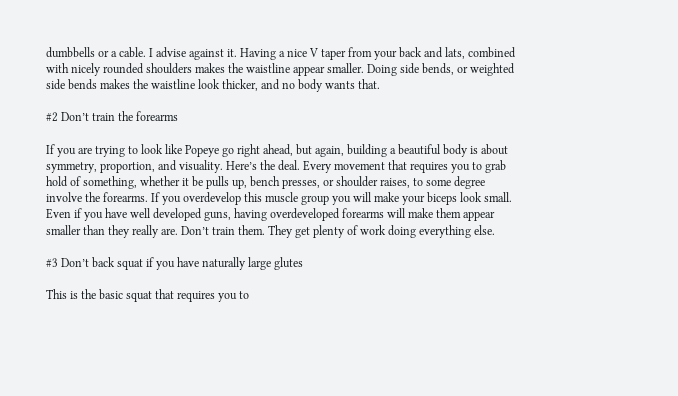dumbbells or a cable. I advise against it. Having a nice V taper from your back and lats, combined with nicely rounded shoulders makes the waistline appear smaller. Doing side bends, or weighted side bends makes the waistline look thicker, and no body wants that.

#2 Don’t train the forearms

If you are trying to look like Popeye go right ahead, but again, building a beautiful body is about symmetry, proportion, and visuality. Here’s the deal. Every movement that requires you to grab hold of something, whether it be pulls up, bench presses, or shoulder raises, to some degree involve the forearms. If you overdevelop this muscle group you will make your biceps look small. Even if you have well developed guns, having overdeveloped forearms will make them appear smaller than they really are. Don’t train them. They get plenty of work doing everything else.

#3 Don’t back squat if you have naturally large glutes

This is the basic squat that requires you to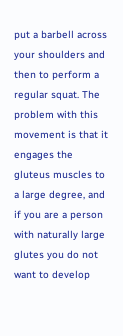put a barbell across your shoulders and then to perform a regular squat. The problem with this movement is that it engages the gluteus muscles to a large degree, and if you are a person with naturally large glutes you do not want to develop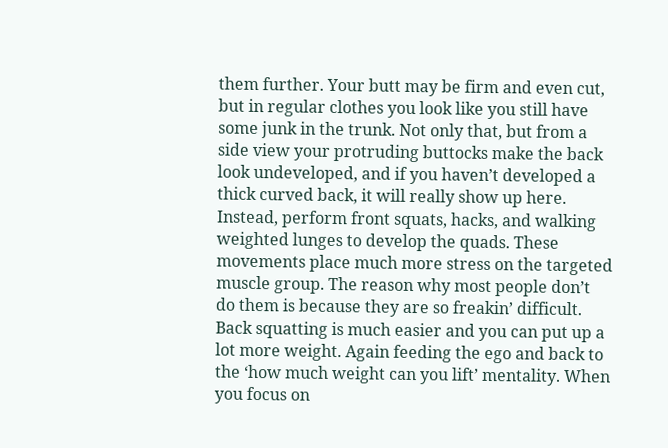them further. Your butt may be firm and even cut, but in regular clothes you look like you still have some junk in the trunk. Not only that, but from a side view your protruding buttocks make the back look undeveloped, and if you haven’t developed a thick curved back, it will really show up here. Instead, perform front squats, hacks, and walking weighted lunges to develop the quads. These movements place much more stress on the targeted muscle group. The reason why most people don’t do them is because they are so freakin’ difficult. Back squatting is much easier and you can put up a lot more weight. Again feeding the ego and back to the ‘how much weight can you lift’ mentality. When you focus on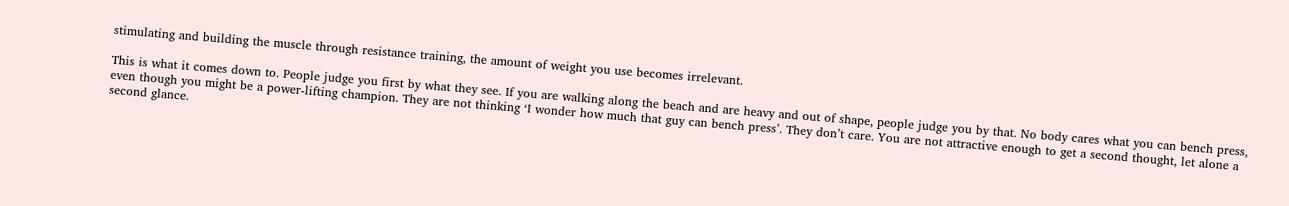stimulating and building the muscle through resistance training, the amount of weight you use becomes irrelevant.

This is what it comes down to. People judge you first by what they see. If you are walking along the beach and are heavy and out of shape, people judge you by that. No body cares what you can bench press, even though you might be a power-lifting champion. They are not thinking ‘I wonder how much that guy can bench press’. They don’t care. You are not attractive enough to get a second thought, let alone a second glance.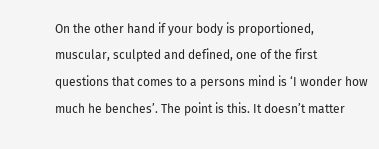On the other hand if your body is proportioned, muscular, sculpted and defined, one of the first questions that comes to a persons mind is ‘I wonder how much he benches’. The point is this. It doesn’t matter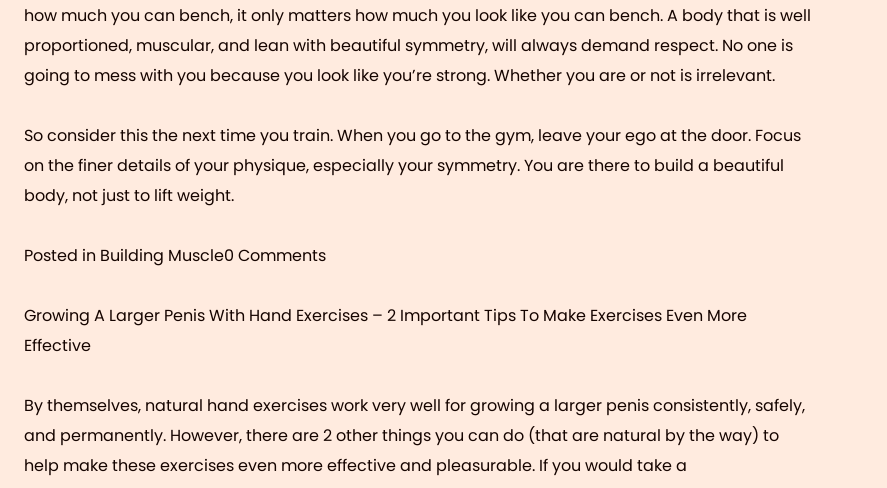how much you can bench, it only matters how much you look like you can bench. A body that is well proportioned, muscular, and lean with beautiful symmetry, will always demand respect. No one is going to mess with you because you look like you’re strong. Whether you are or not is irrelevant.

So consider this the next time you train. When you go to the gym, leave your ego at the door. Focus on the finer details of your physique, especially your symmetry. You are there to build a beautiful body, not just to lift weight.

Posted in Building Muscle0 Comments

Growing A Larger Penis With Hand Exercises – 2 Important Tips To Make Exercises Even More Effective

By themselves, natural hand exercises work very well for growing a larger penis consistently, safely, and permanently. However, there are 2 other things you can do (that are natural by the way) to help make these exercises even more effective and pleasurable. If you would take a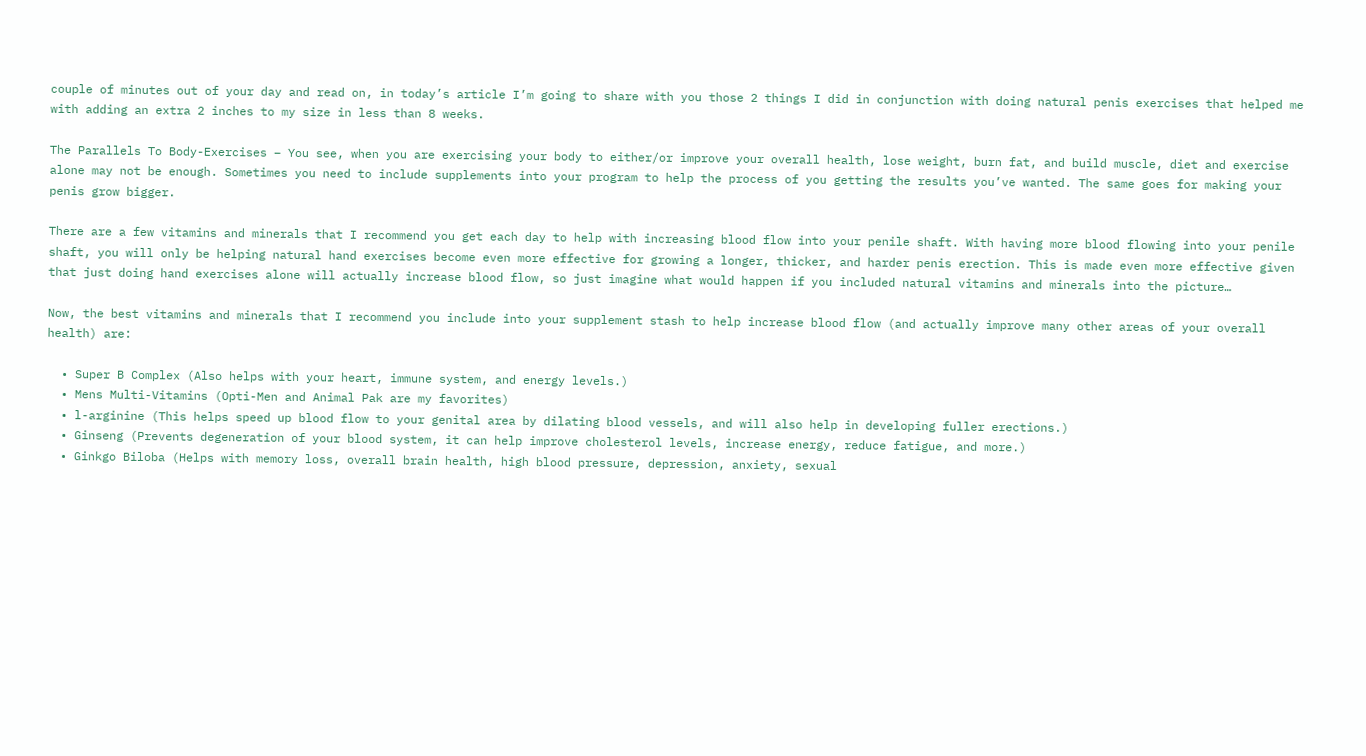couple of minutes out of your day and read on, in today’s article I’m going to share with you those 2 things I did in conjunction with doing natural penis exercises that helped me with adding an extra 2 inches to my size in less than 8 weeks.

The Parallels To Body-Exercises – You see, when you are exercising your body to either/or improve your overall health, lose weight, burn fat, and build muscle, diet and exercise alone may not be enough. Sometimes you need to include supplements into your program to help the process of you getting the results you’ve wanted. The same goes for making your penis grow bigger.

There are a few vitamins and minerals that I recommend you get each day to help with increasing blood flow into your penile shaft. With having more blood flowing into your penile shaft, you will only be helping natural hand exercises become even more effective for growing a longer, thicker, and harder penis erection. This is made even more effective given that just doing hand exercises alone will actually increase blood flow, so just imagine what would happen if you included natural vitamins and minerals into the picture…

Now, the best vitamins and minerals that I recommend you include into your supplement stash to help increase blood flow (and actually improve many other areas of your overall health) are:

  • Super B Complex (Also helps with your heart, immune system, and energy levels.)
  • Mens Multi-Vitamins (Opti-Men and Animal Pak are my favorites)
  • l-arginine (This helps speed up blood flow to your genital area by dilating blood vessels, and will also help in developing fuller erections.)
  • Ginseng (Prevents degeneration of your blood system, it can help improve cholesterol levels, increase energy, reduce fatigue, and more.)
  • Ginkgo Biloba (Helps with memory loss, overall brain health, high blood pressure, depression, anxiety, sexual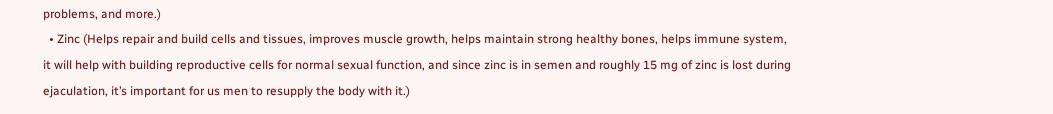problems, and more.)
  • Zinc (Helps repair and build cells and tissues, improves muscle growth, helps maintain strong healthy bones, helps immune system, it will help with building reproductive cells for normal sexual function, and since zinc is in semen and roughly 15 mg of zinc is lost during ejaculation, it’s important for us men to resupply the body with it.)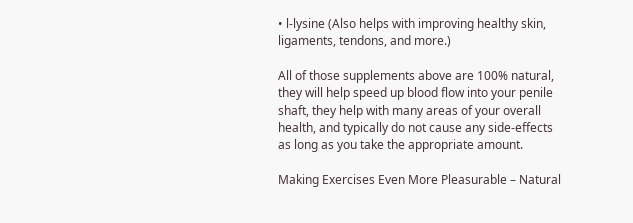• l-lysine (Also helps with improving healthy skin, ligaments, tendons, and more.)

All of those supplements above are 100% natural, they will help speed up blood flow into your penile shaft, they help with many areas of your overall health, and typically do not cause any side-effects as long as you take the appropriate amount.

Making Exercises Even More Pleasurable – Natural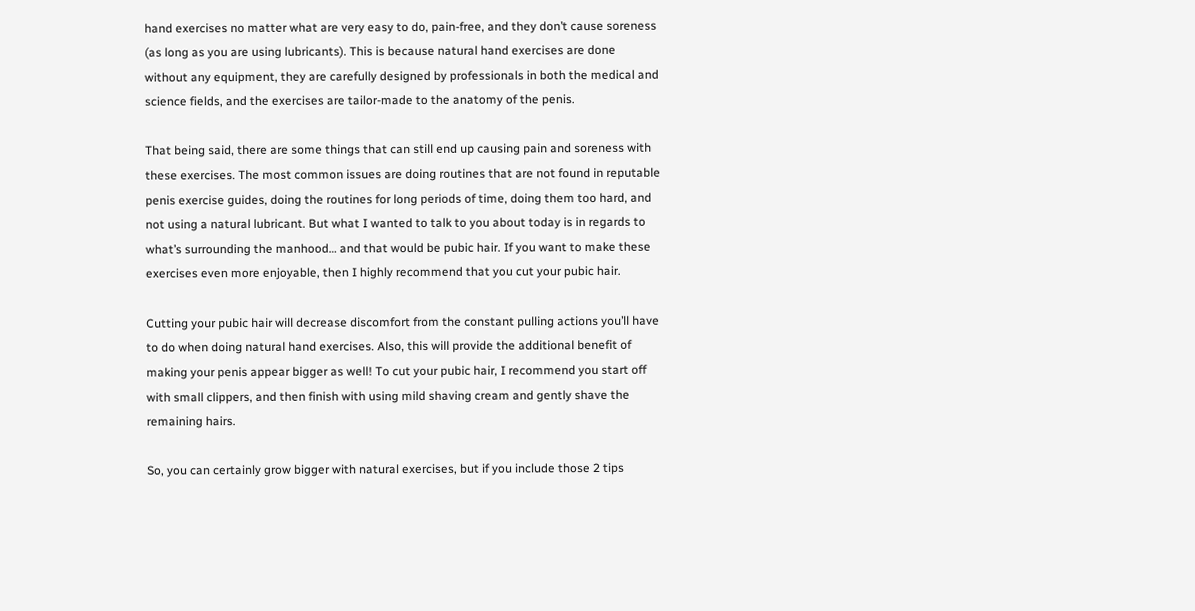hand exercises no matter what are very easy to do, pain-free, and they don’t cause soreness (as long as you are using lubricants). This is because natural hand exercises are done without any equipment, they are carefully designed by professionals in both the medical and science fields, and the exercises are tailor-made to the anatomy of the penis.

That being said, there are some things that can still end up causing pain and soreness with these exercises. The most common issues are doing routines that are not found in reputable penis exercise guides, doing the routines for long periods of time, doing them too hard, and not using a natural lubricant. But what I wanted to talk to you about today is in regards to what’s surrounding the manhood… and that would be pubic hair. If you want to make these exercises even more enjoyable, then I highly recommend that you cut your pubic hair.

Cutting your pubic hair will decrease discomfort from the constant pulling actions you’ll have to do when doing natural hand exercises. Also, this will provide the additional benefit of making your penis appear bigger as well! To cut your pubic hair, I recommend you start off with small clippers, and then finish with using mild shaving cream and gently shave the remaining hairs.

So, you can certainly grow bigger with natural exercises, but if you include those 2 tips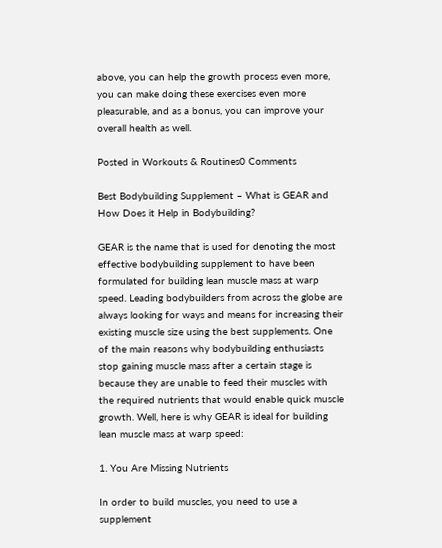above, you can help the growth process even more, you can make doing these exercises even more pleasurable, and as a bonus, you can improve your overall health as well.

Posted in Workouts & Routines0 Comments

Best Bodybuilding Supplement – What is GEAR and How Does it Help in Bodybuilding?

GEAR is the name that is used for denoting the most effective bodybuilding supplement to have been formulated for building lean muscle mass at warp speed. Leading bodybuilders from across the globe are always looking for ways and means for increasing their existing muscle size using the best supplements. One of the main reasons why bodybuilding enthusiasts stop gaining muscle mass after a certain stage is because they are unable to feed their muscles with the required nutrients that would enable quick muscle growth. Well, here is why GEAR is ideal for building lean muscle mass at warp speed:

1. You Are Missing Nutrients

In order to build muscles, you need to use a supplement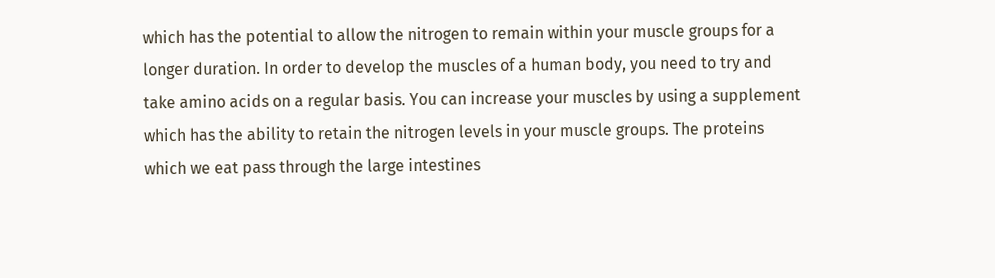which has the potential to allow the nitrogen to remain within your muscle groups for a longer duration. In order to develop the muscles of a human body, you need to try and take amino acids on a regular basis. You can increase your muscles by using a supplement which has the ability to retain the nitrogen levels in your muscle groups. The proteins which we eat pass through the large intestines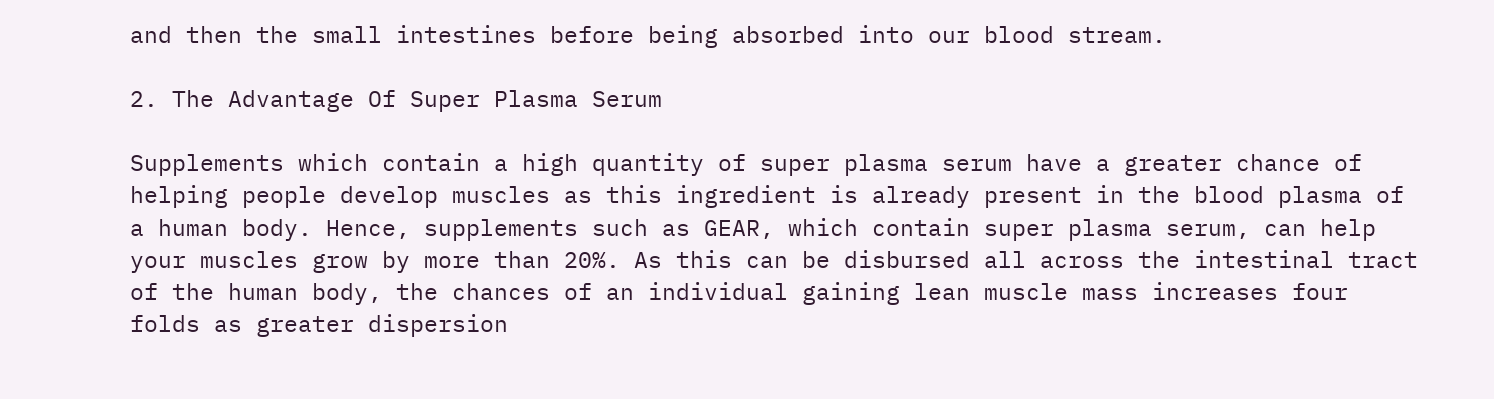and then the small intestines before being absorbed into our blood stream.

2. The Advantage Of Super Plasma Serum

Supplements which contain a high quantity of super plasma serum have a greater chance of helping people develop muscles as this ingredient is already present in the blood plasma of a human body. Hence, supplements such as GEAR, which contain super plasma serum, can help your muscles grow by more than 20%. As this can be disbursed all across the intestinal tract of the human body, the chances of an individual gaining lean muscle mass increases four folds as greater dispersion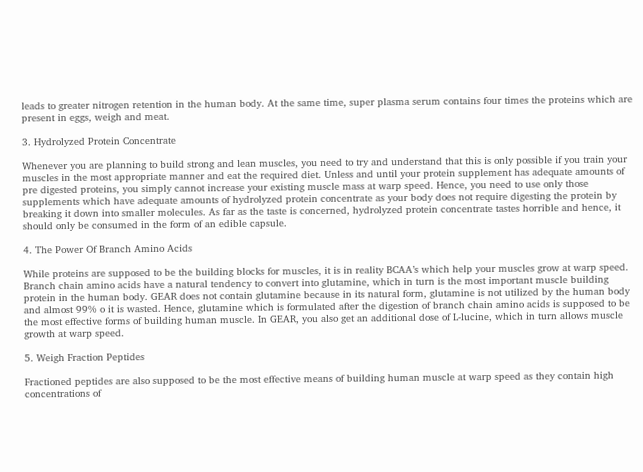leads to greater nitrogen retention in the human body. At the same time, super plasma serum contains four times the proteins which are present in eggs, weigh and meat.

3. Hydrolyzed Protein Concentrate

Whenever you are planning to build strong and lean muscles, you need to try and understand that this is only possible if you train your muscles in the most appropriate manner and eat the required diet. Unless and until your protein supplement has adequate amounts of pre digested proteins, you simply cannot increase your existing muscle mass at warp speed. Hence, you need to use only those supplements which have adequate amounts of hydrolyzed protein concentrate as your body does not require digesting the protein by breaking it down into smaller molecules. As far as the taste is concerned, hydrolyzed protein concentrate tastes horrible and hence, it should only be consumed in the form of an edible capsule.

4. The Power Of Branch Amino Acids

While proteins are supposed to be the building blocks for muscles, it is in reality BCAA’s which help your muscles grow at warp speed. Branch chain amino acids have a natural tendency to convert into glutamine, which in turn is the most important muscle building protein in the human body. GEAR does not contain glutamine because in its natural form, glutamine is not utilized by the human body and almost 99% o it is wasted. Hence, glutamine which is formulated after the digestion of branch chain amino acids is supposed to be the most effective forms of building human muscle. In GEAR, you also get an additional dose of L-lucine, which in turn allows muscle growth at warp speed.

5. Weigh Fraction Peptides

Fractioned peptides are also supposed to be the most effective means of building human muscle at warp speed as they contain high concentrations of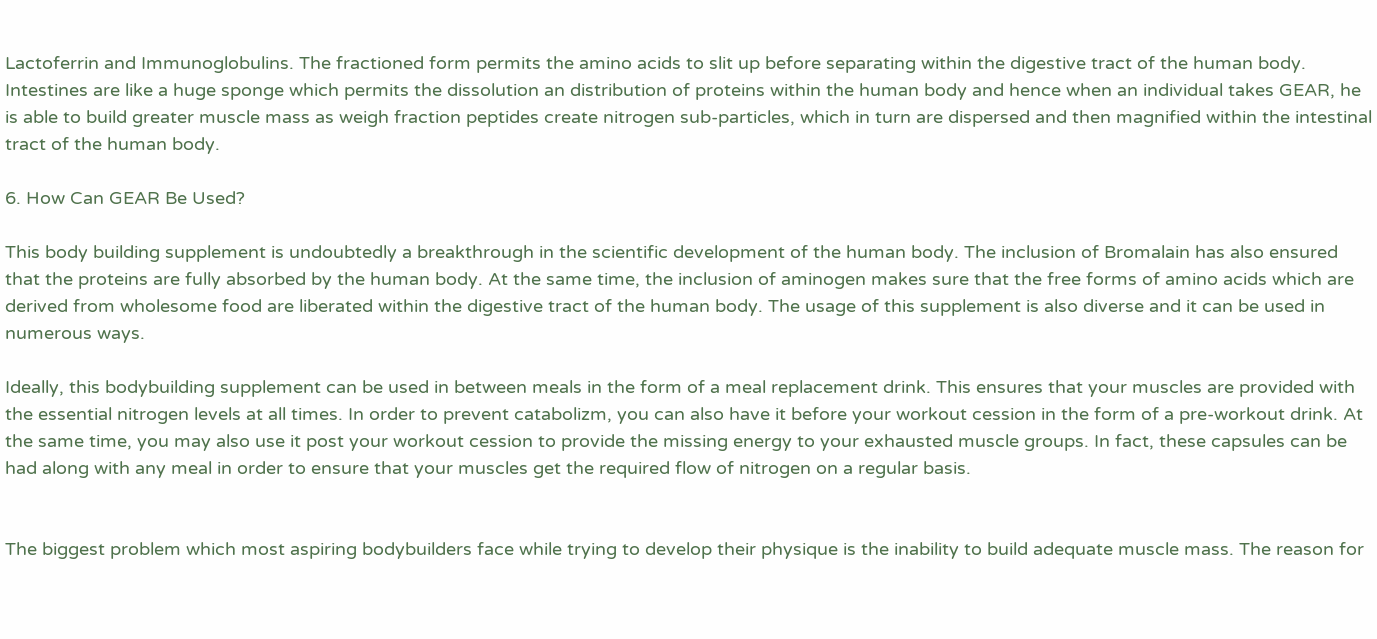Lactoferrin and Immunoglobulins. The fractioned form permits the amino acids to slit up before separating within the digestive tract of the human body. Intestines are like a huge sponge which permits the dissolution an distribution of proteins within the human body and hence when an individual takes GEAR, he is able to build greater muscle mass as weigh fraction peptides create nitrogen sub-particles, which in turn are dispersed and then magnified within the intestinal tract of the human body.

6. How Can GEAR Be Used?

This body building supplement is undoubtedly a breakthrough in the scientific development of the human body. The inclusion of Bromalain has also ensured that the proteins are fully absorbed by the human body. At the same time, the inclusion of aminogen makes sure that the free forms of amino acids which are derived from wholesome food are liberated within the digestive tract of the human body. The usage of this supplement is also diverse and it can be used in numerous ways.

Ideally, this bodybuilding supplement can be used in between meals in the form of a meal replacement drink. This ensures that your muscles are provided with the essential nitrogen levels at all times. In order to prevent catabolizm, you can also have it before your workout cession in the form of a pre-workout drink. At the same time, you may also use it post your workout cession to provide the missing energy to your exhausted muscle groups. In fact, these capsules can be had along with any meal in order to ensure that your muscles get the required flow of nitrogen on a regular basis.


The biggest problem which most aspiring bodybuilders face while trying to develop their physique is the inability to build adequate muscle mass. The reason for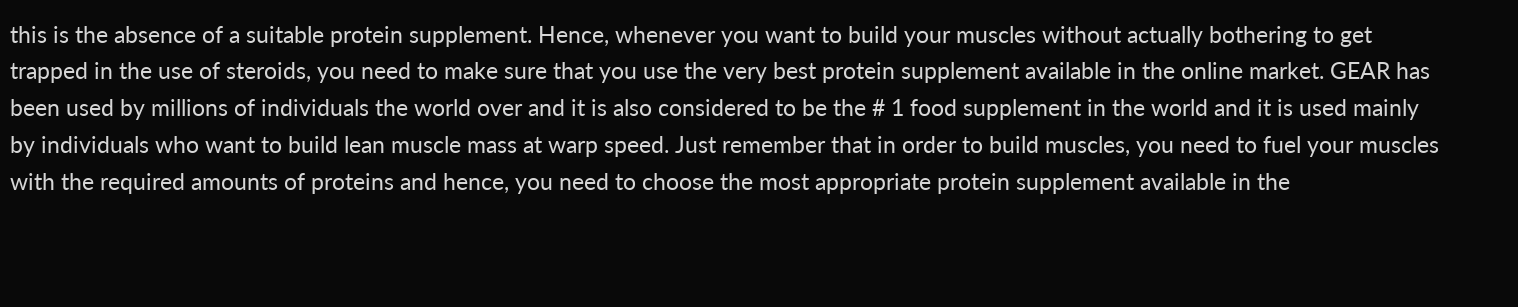this is the absence of a suitable protein supplement. Hence, whenever you want to build your muscles without actually bothering to get trapped in the use of steroids, you need to make sure that you use the very best protein supplement available in the online market. GEAR has been used by millions of individuals the world over and it is also considered to be the # 1 food supplement in the world and it is used mainly by individuals who want to build lean muscle mass at warp speed. Just remember that in order to build muscles, you need to fuel your muscles with the required amounts of proteins and hence, you need to choose the most appropriate protein supplement available in the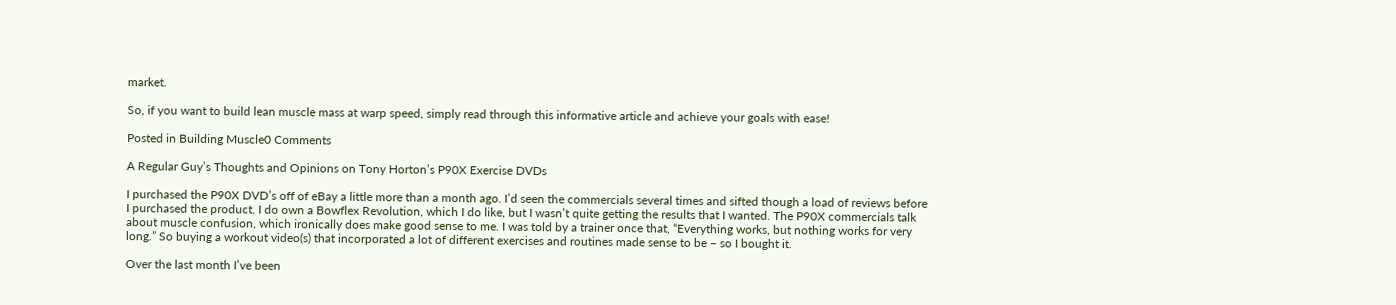market.

So, if you want to build lean muscle mass at warp speed, simply read through this informative article and achieve your goals with ease!

Posted in Building Muscle0 Comments

A Regular Guy’s Thoughts and Opinions on Tony Horton’s P90X Exercise DVDs

I purchased the P90X DVD’s off of eBay a little more than a month ago. I’d seen the commercials several times and sifted though a load of reviews before I purchased the product. I do own a Bowflex Revolution, which I do like, but I wasn’t quite getting the results that I wanted. The P90X commercials talk about muscle confusion, which ironically does make good sense to me. I was told by a trainer once that, “Everything works, but nothing works for very long.” So buying a workout video(s) that incorporated a lot of different exercises and routines made sense to be – so I bought it.

Over the last month I’ve been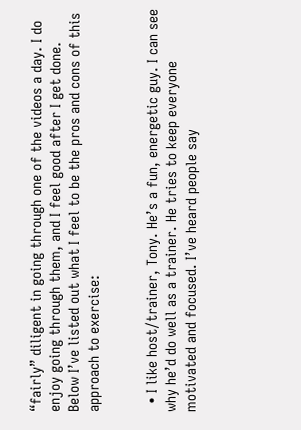“fairly” diligent in going through one of the videos a day. I do enjoy going through them, and I feel good after I get done. Below I’ve listed out what I feel to be the pros and cons of this approach to exercise:


  • I like host/trainer, Tony. He’s a fun, energetic guy. I can see why he’d do well as a trainer. He tries to keep everyone motivated and focused. I’ve heard people say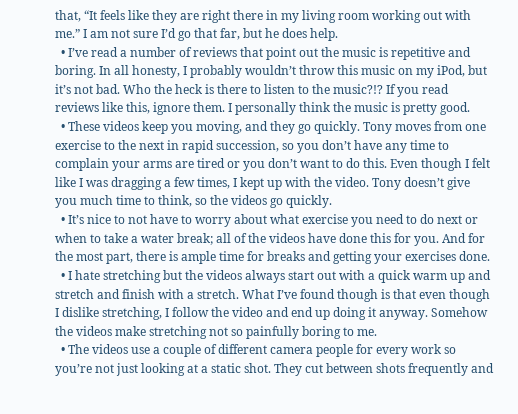that, “It feels like they are right there in my living room working out with me.” I am not sure I’d go that far, but he does help.
  • I’ve read a number of reviews that point out the music is repetitive and boring. In all honesty, I probably wouldn’t throw this music on my iPod, but it’s not bad. Who the heck is there to listen to the music?!? If you read reviews like this, ignore them. I personally think the music is pretty good.
  • These videos keep you moving, and they go quickly. Tony moves from one exercise to the next in rapid succession, so you don’t have any time to complain your arms are tired or you don’t want to do this. Even though I felt like I was dragging a few times, I kept up with the video. Tony doesn’t give you much time to think, so the videos go quickly.
  • It’s nice to not have to worry about what exercise you need to do next or when to take a water break; all of the videos have done this for you. And for the most part, there is ample time for breaks and getting your exercises done.
  • I hate stretching but the videos always start out with a quick warm up and stretch and finish with a stretch. What I’ve found though is that even though I dislike stretching, I follow the video and end up doing it anyway. Somehow the videos make stretching not so painfully boring to me.
  • The videos use a couple of different camera people for every work so you’re not just looking at a static shot. They cut between shots frequently and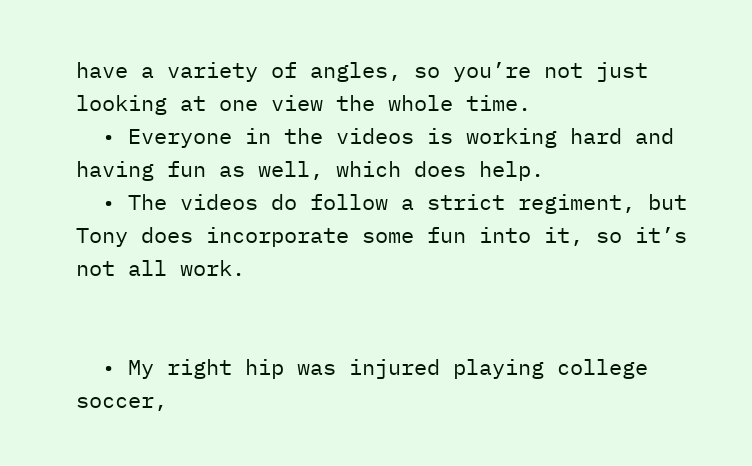have a variety of angles, so you’re not just looking at one view the whole time.
  • Everyone in the videos is working hard and having fun as well, which does help.
  • The videos do follow a strict regiment, but Tony does incorporate some fun into it, so it’s not all work.


  • My right hip was injured playing college soccer,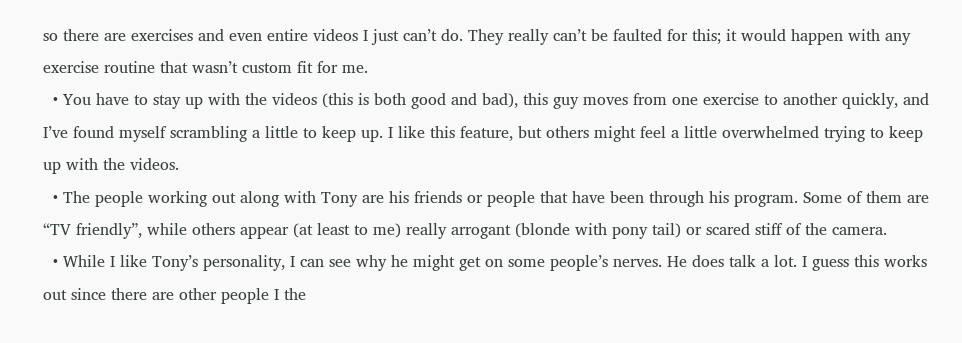so there are exercises and even entire videos I just can’t do. They really can’t be faulted for this; it would happen with any exercise routine that wasn’t custom fit for me.
  • You have to stay up with the videos (this is both good and bad), this guy moves from one exercise to another quickly, and I’ve found myself scrambling a little to keep up. I like this feature, but others might feel a little overwhelmed trying to keep up with the videos.
  • The people working out along with Tony are his friends or people that have been through his program. Some of them are “TV friendly”, while others appear (at least to me) really arrogant (blonde with pony tail) or scared stiff of the camera.
  • While I like Tony’s personality, I can see why he might get on some people’s nerves. He does talk a lot. I guess this works out since there are other people I the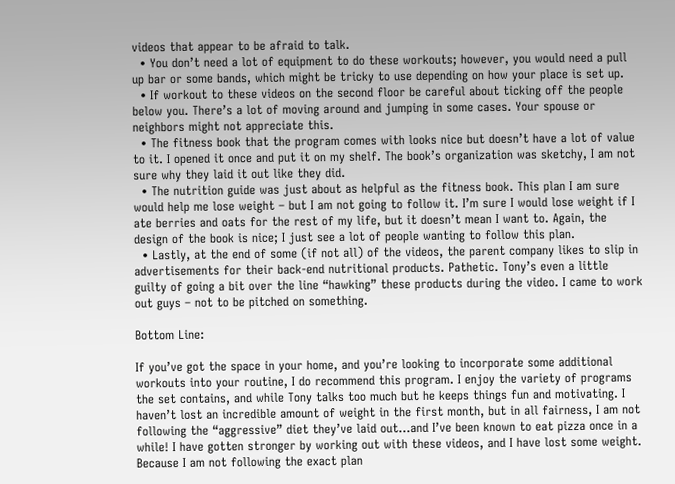videos that appear to be afraid to talk.
  • You don’t need a lot of equipment to do these workouts; however, you would need a pull up bar or some bands, which might be tricky to use depending on how your place is set up.
  • If workout to these videos on the second floor be careful about ticking off the people below you. There’s a lot of moving around and jumping in some cases. Your spouse or neighbors might not appreciate this.
  • The fitness book that the program comes with looks nice but doesn’t have a lot of value to it. I opened it once and put it on my shelf. The book’s organization was sketchy, I am not sure why they laid it out like they did.
  • The nutrition guide was just about as helpful as the fitness book. This plan I am sure would help me lose weight – but I am not going to follow it. I’m sure I would lose weight if I ate berries and oats for the rest of my life, but it doesn’t mean I want to. Again, the design of the book is nice; I just see a lot of people wanting to follow this plan.
  • Lastly, at the end of some (if not all) of the videos, the parent company likes to slip in advertisements for their back-end nutritional products. Pathetic. Tony’s even a little guilty of going a bit over the line “hawking” these products during the video. I came to work out guys – not to be pitched on something.

Bottom Line:

If you’ve got the space in your home, and you’re looking to incorporate some additional workouts into your routine, I do recommend this program. I enjoy the variety of programs the set contains, and while Tony talks too much but he keeps things fun and motivating. I haven’t lost an incredible amount of weight in the first month, but in all fairness, I am not following the “aggressive” diet they’ve laid out…and I’ve been known to eat pizza once in a while! I have gotten stronger by working out with these videos, and I have lost some weight. Because I am not following the exact plan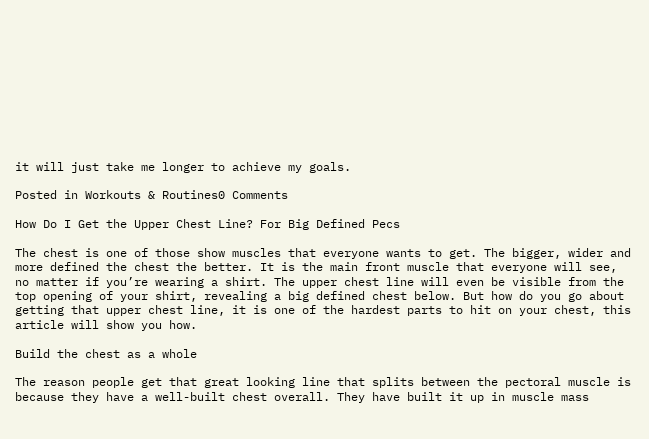it will just take me longer to achieve my goals.

Posted in Workouts & Routines0 Comments

How Do I Get the Upper Chest Line? For Big Defined Pecs

The chest is one of those show muscles that everyone wants to get. The bigger, wider and more defined the chest the better. It is the main front muscle that everyone will see, no matter if you’re wearing a shirt. The upper chest line will even be visible from the top opening of your shirt, revealing a big defined chest below. But how do you go about getting that upper chest line, it is one of the hardest parts to hit on your chest, this article will show you how.

Build the chest as a whole

The reason people get that great looking line that splits between the pectoral muscle is because they have a well-built chest overall. They have built it up in muscle mass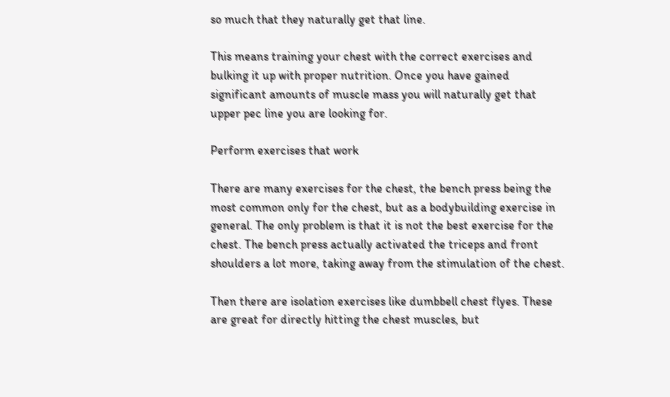so much that they naturally get that line.

This means training your chest with the correct exercises and bulking it up with proper nutrition. Once you have gained significant amounts of muscle mass you will naturally get that upper pec line you are looking for.

Perform exercises that work

There are many exercises for the chest, the bench press being the most common only for the chest, but as a bodybuilding exercise in general. The only problem is that it is not the best exercise for the chest. The bench press actually activated the triceps and front shoulders a lot more, taking away from the stimulation of the chest.

Then there are isolation exercises like dumbbell chest flyes. These are great for directly hitting the chest muscles, but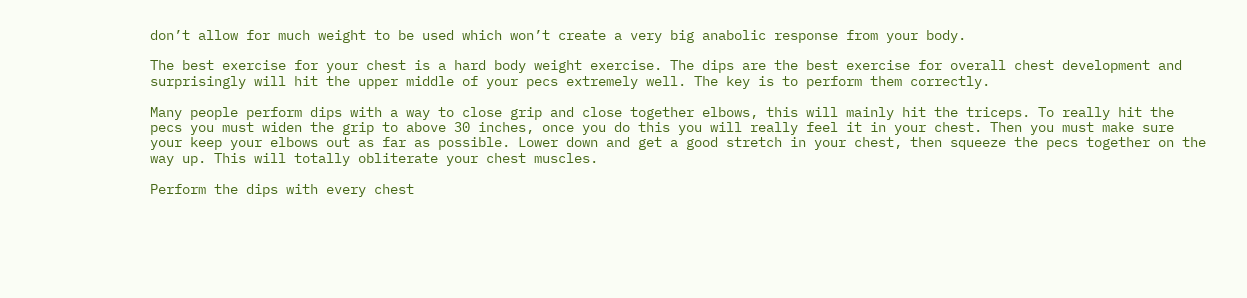don’t allow for much weight to be used which won’t create a very big anabolic response from your body.

The best exercise for your chest is a hard body weight exercise. The dips are the best exercise for overall chest development and surprisingly will hit the upper middle of your pecs extremely well. The key is to perform them correctly.

Many people perform dips with a way to close grip and close together elbows, this will mainly hit the triceps. To really hit the pecs you must widen the grip to above 30 inches, once you do this you will really feel it in your chest. Then you must make sure your keep your elbows out as far as possible. Lower down and get a good stretch in your chest, then squeeze the pecs together on the way up. This will totally obliterate your chest muscles.

Perform the dips with every chest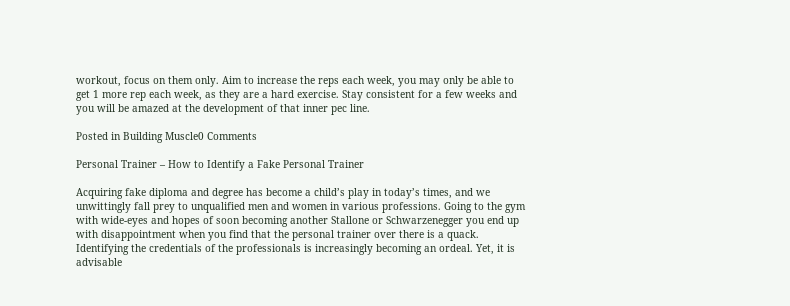workout, focus on them only. Aim to increase the reps each week, you may only be able to get 1 more rep each week, as they are a hard exercise. Stay consistent for a few weeks and you will be amazed at the development of that inner pec line.

Posted in Building Muscle0 Comments

Personal Trainer – How to Identify a Fake Personal Trainer

Acquiring fake diploma and degree has become a child’s play in today’s times, and we unwittingly fall prey to unqualified men and women in various professions. Going to the gym with wide-eyes and hopes of soon becoming another Stallone or Schwarzenegger you end up with disappointment when you find that the personal trainer over there is a quack. Identifying the credentials of the professionals is increasingly becoming an ordeal. Yet, it is advisable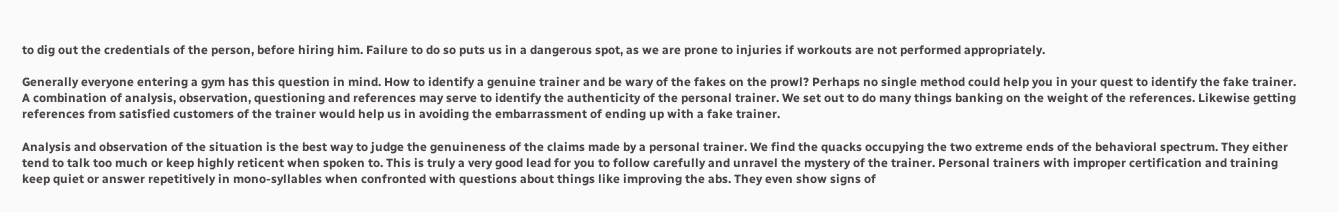to dig out the credentials of the person, before hiring him. Failure to do so puts us in a dangerous spot, as we are prone to injuries if workouts are not performed appropriately.

Generally everyone entering a gym has this question in mind. How to identify a genuine trainer and be wary of the fakes on the prowl? Perhaps no single method could help you in your quest to identify the fake trainer. A combination of analysis, observation, questioning and references may serve to identify the authenticity of the personal trainer. We set out to do many things banking on the weight of the references. Likewise getting references from satisfied customers of the trainer would help us in avoiding the embarrassment of ending up with a fake trainer.

Analysis and observation of the situation is the best way to judge the genuineness of the claims made by a personal trainer. We find the quacks occupying the two extreme ends of the behavioral spectrum. They either tend to talk too much or keep highly reticent when spoken to. This is truly a very good lead for you to follow carefully and unravel the mystery of the trainer. Personal trainers with improper certification and training keep quiet or answer repetitively in mono-syllables when confronted with questions about things like improving the abs. They even show signs of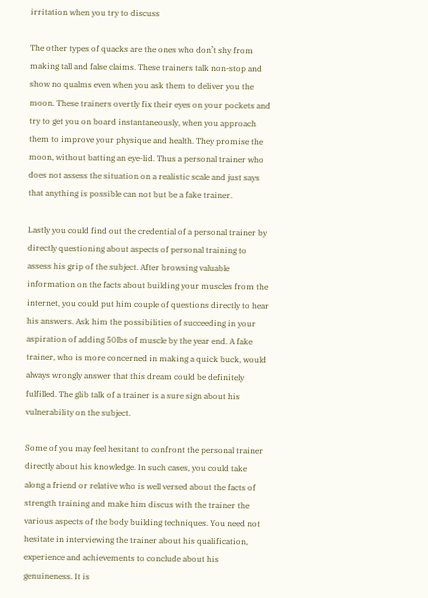irritation when you try to discuss

The other types of quacks are the ones who don’t shy from making tall and false claims. These trainers talk non-stop and show no qualms even when you ask them to deliver you the moon. These trainers overtly fix their eyes on your pockets and try to get you on board instantaneously, when you approach them to improve your physique and health. They promise the moon, without batting an eye-lid. Thus a personal trainer who does not assess the situation on a realistic scale and just says that anything is possible can not but be a fake trainer.

Lastly you could find out the credential of a personal trainer by directly questioning about aspects of personal training to assess his grip of the subject. After browsing valuable information on the facts about building your muscles from the internet, you could put him couple of questions directly to hear his answers. Ask him the possibilities of succeeding in your aspiration of adding 50lbs of muscle by the year end. A fake trainer, who is more concerned in making a quick buck, would always wrongly answer that this dream could be definitely fulfilled. The glib talk of a trainer is a sure sign about his vulnerability on the subject.

Some of you may feel hesitant to confront the personal trainer directly about his knowledge. In such cases, you could take along a friend or relative who is well versed about the facts of strength training and make him discus with the trainer the various aspects of the body building techniques. You need not hesitate in interviewing the trainer about his qualification, experience and achievements to conclude about his genuineness. It is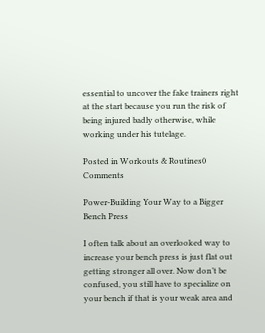essential to uncover the fake trainers right at the start because you run the risk of being injured badly otherwise, while working under his tutelage.

Posted in Workouts & Routines0 Comments

Power-Building Your Way to a Bigger Bench Press

I often talk about an overlooked way to increase your bench press is just flat out getting stronger all over. Now don’t be confused, you still have to specialize on your bench if that is your weak area and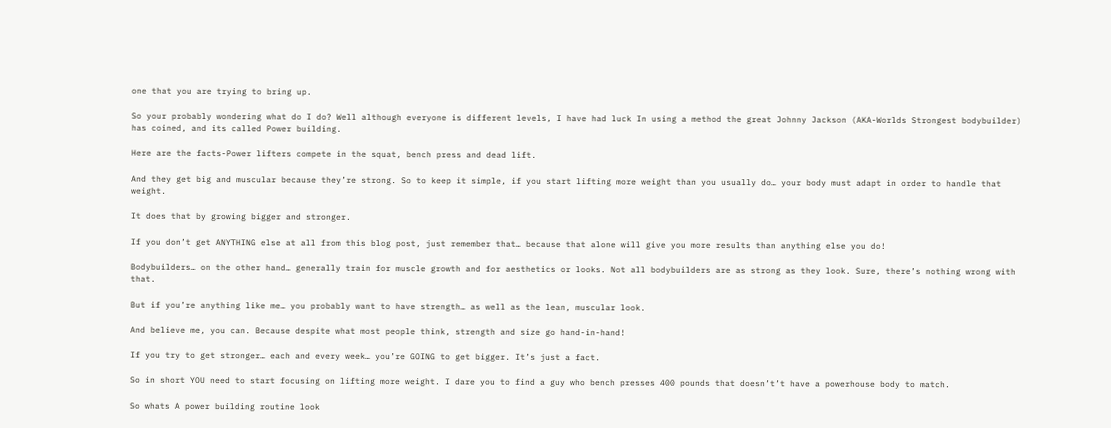one that you are trying to bring up.

So your probably wondering what do I do? Well although everyone is different levels, I have had luck In using a method the great Johnny Jackson (AKA-Worlds Strongest bodybuilder) has coined, and its called Power building.

Here are the facts-Power lifters compete in the squat, bench press and dead lift.

And they get big and muscular because they’re strong. So to keep it simple, if you start lifting more weight than you usually do… your body must adapt in order to handle that weight.

It does that by growing bigger and stronger.

If you don’t get ANYTHING else at all from this blog post, just remember that… because that alone will give you more results than anything else you do!

Bodybuilders… on the other hand… generally train for muscle growth and for aesthetics or looks. Not all bodybuilders are as strong as they look. Sure, there’s nothing wrong with that.

But if you’re anything like me… you probably want to have strength… as well as the lean, muscular look.

And believe me, you can. Because despite what most people think, strength and size go hand-in-hand!

If you try to get stronger… each and every week… you’re GOING to get bigger. It’s just a fact.

So in short YOU need to start focusing on lifting more weight. I dare you to find a guy who bench presses 400 pounds that doesn’t’t have a powerhouse body to match.

So whats A power building routine look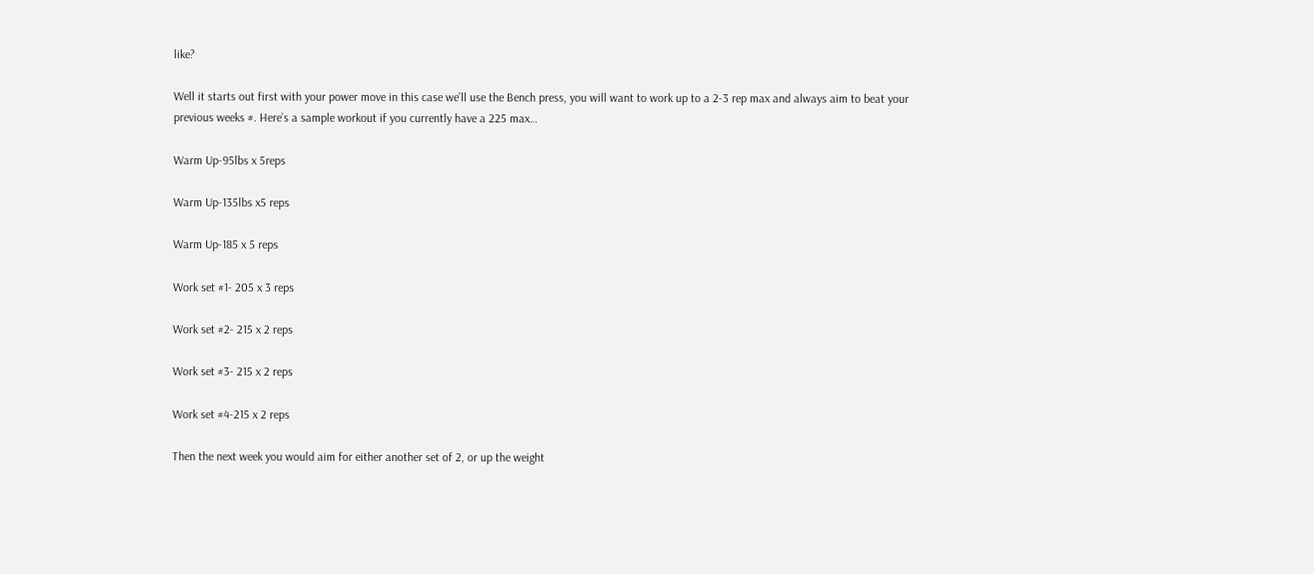like?

Well it starts out first with your power move in this case we’ll use the Bench press, you will want to work up to a 2-3 rep max and always aim to beat your previous weeks #. Here’s a sample workout if you currently have a 225 max…

Warm Up-95lbs x 5reps

Warm Up-135lbs x5 reps

Warm Up-185 x 5 reps

Work set #1- 205 x 3 reps

Work set #2- 215 x 2 reps

Work set #3- 215 x 2 reps

Work set #4-215 x 2 reps

Then the next week you would aim for either another set of 2, or up the weight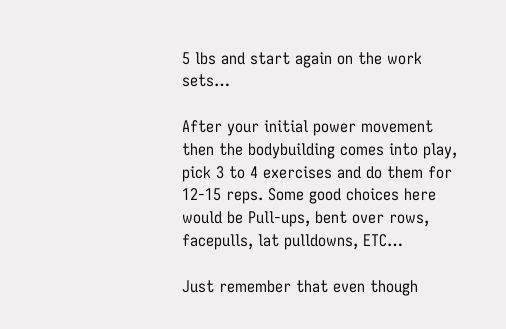5 lbs and start again on the work sets…

After your initial power movement then the bodybuilding comes into play, pick 3 to 4 exercises and do them for 12-15 reps. Some good choices here would be Pull-ups, bent over rows, facepulls, lat pulldowns, ETC…

Just remember that even though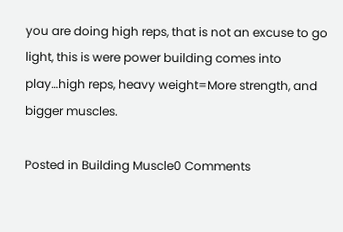you are doing high reps, that is not an excuse to go light, this is were power building comes into play…high reps, heavy weight=More strength, and bigger muscles.

Posted in Building Muscle0 Comments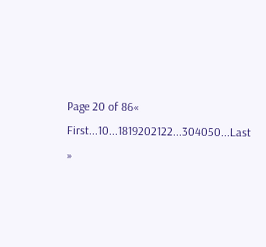Page 20 of 86« First...10...1819202122...304050...Last »